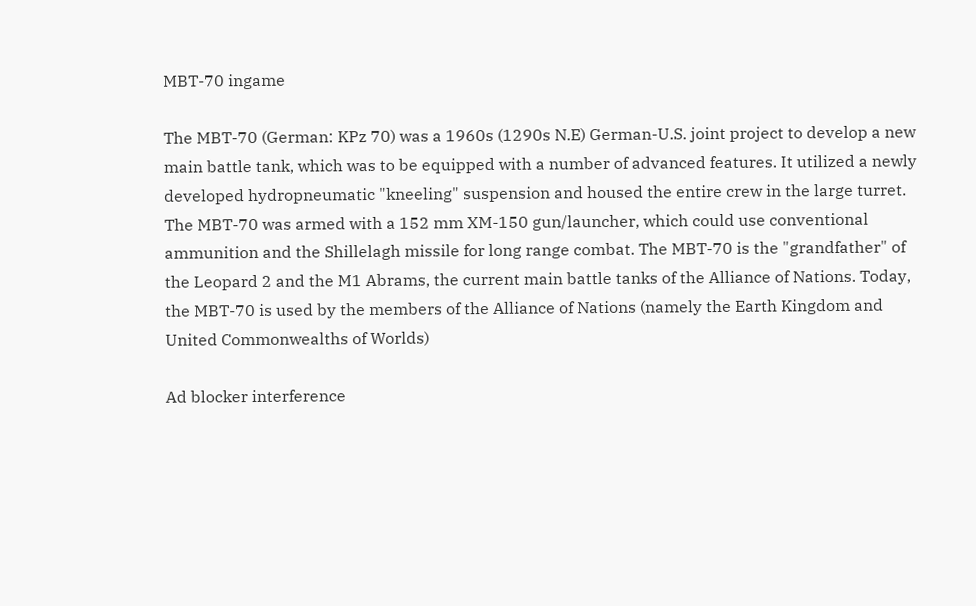MBT-70 ingame

The MBT-70 (German: KPz 70) was a 1960s (1290s N.E) German-U.S. joint project to develop a new main battle tank, which was to be equipped with a number of advanced features. It utilized a newly developed hydropneumatic "kneeling" suspension and housed the entire crew in the large turret. The MBT-70 was armed with a 152 mm XM-150 gun/launcher, which could use conventional ammunition and the Shillelagh missile for long range combat. The MBT-70 is the "grandfather" of the Leopard 2 and the M1 Abrams, the current main battle tanks of the Alliance of Nations. Today, the MBT-70 is used by the members of the Alliance of Nations (namely the Earth Kingdom and United Commonwealths of Worlds)

Ad blocker interference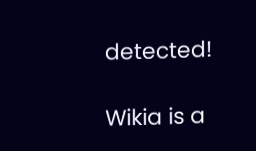detected!

Wikia is a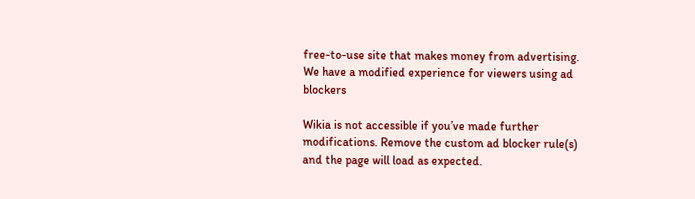free-to-use site that makes money from advertising. We have a modified experience for viewers using ad blockers

Wikia is not accessible if you’ve made further modifications. Remove the custom ad blocker rule(s) and the page will load as expected.